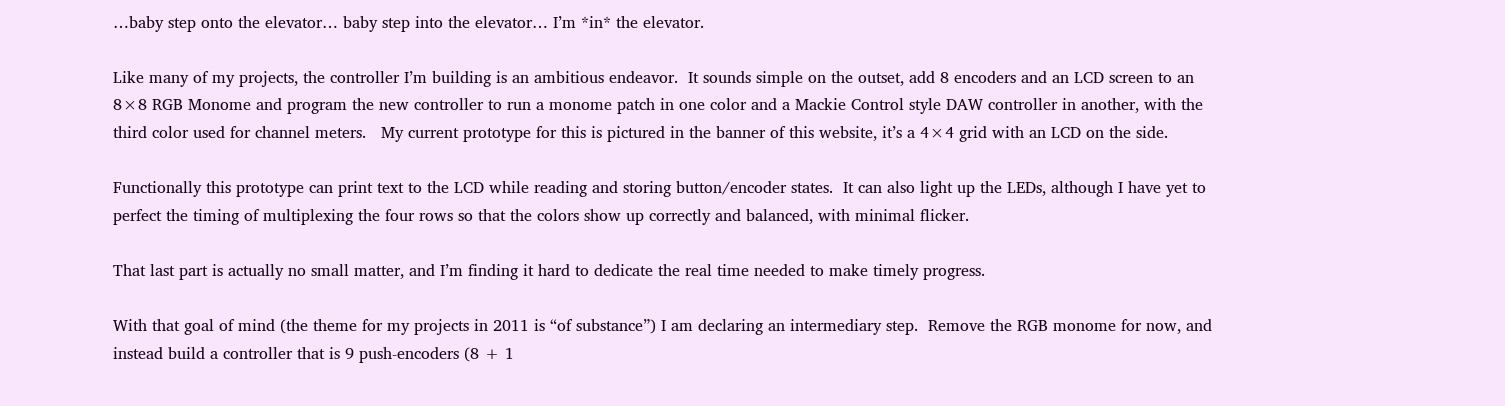…baby step onto the elevator… baby step into the elevator… I’m *in* the elevator.

Like many of my projects, the controller I’m building is an ambitious endeavor.  It sounds simple on the outset, add 8 encoders and an LCD screen to an 8×8 RGB Monome and program the new controller to run a monome patch in one color and a Mackie Control style DAW controller in another, with the third color used for channel meters.   My current prototype for this is pictured in the banner of this website, it’s a 4×4 grid with an LCD on the side.

Functionally this prototype can print text to the LCD while reading and storing button/encoder states.  It can also light up the LEDs, although I have yet to perfect the timing of multiplexing the four rows so that the colors show up correctly and balanced, with minimal flicker.

That last part is actually no small matter, and I’m finding it hard to dedicate the real time needed to make timely progress.

With that goal of mind (the theme for my projects in 2011 is “of substance”) I am declaring an intermediary step.  Remove the RGB monome for now, and instead build a controller that is 9 push-encoders (8 + 1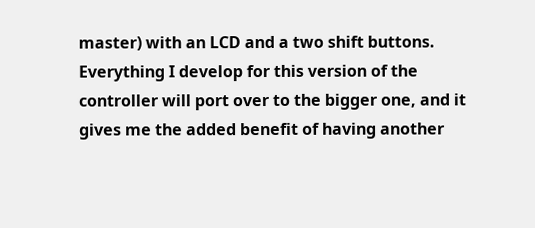master) with an LCD and a two shift buttons.  Everything I develop for this version of the controller will port over to the bigger one, and it gives me the added benefit of having another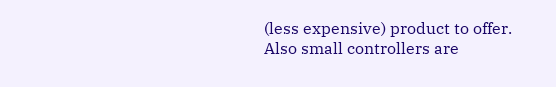(less expensive) product to offer.  Also small controllers are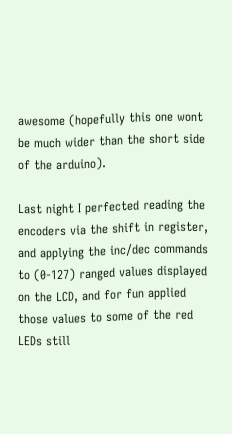awesome (hopefully this one wont be much wider than the short side of the arduino).

Last night I perfected reading the encoders via the shift in register, and applying the inc/dec commands to (0-127) ranged values displayed on the LCD, and for fun applied those values to some of the red LEDs still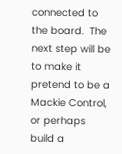connected to the board.  The next step will be to make it pretend to be a Mackie Control, or perhaps build a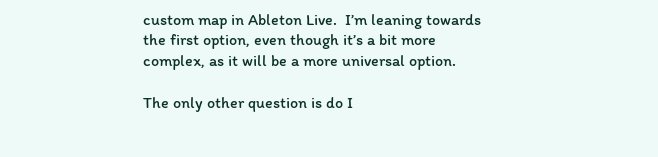custom map in Ableton Live.  I’m leaning towards the first option, even though it’s a bit more complex, as it will be a more universal option.

The only other question is do I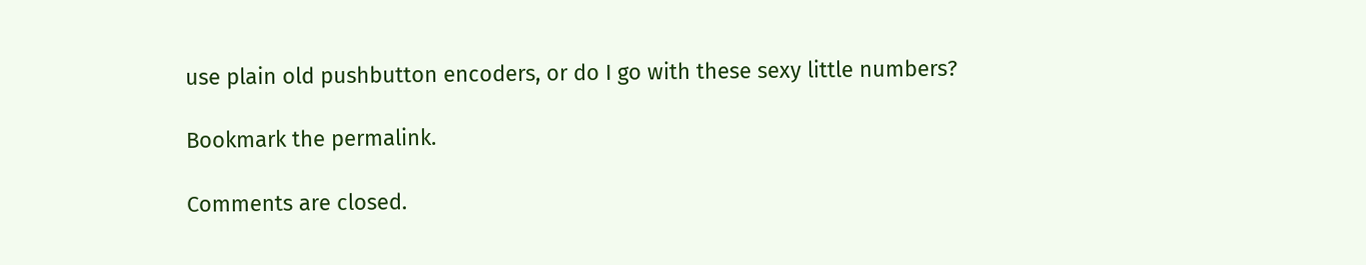use plain old pushbutton encoders, or do I go with these sexy little numbers?

Bookmark the permalink.

Comments are closed.